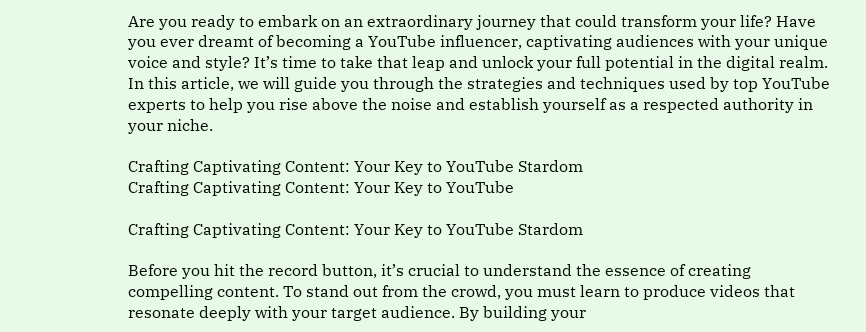Are you ready to embark on an extraordinary journey that could transform your life? Have you ever dreamt of becoming a YouTube influencer, captivating audiences with your unique voice and style? It’s time to take that leap and unlock your full potential in the digital realm. In this article, we will guide you through the strategies and techniques used by top YouTube experts to help you rise above the noise and establish yourself as a respected authority in your niche.

Crafting Captivating Content: Your Key to YouTube Stardom
Crafting Captivating Content: Your Key to YouTube

Crafting Captivating Content: Your Key to YouTube Stardom

Before you hit the record button, it’s crucial to understand the essence of creating compelling content. To stand out from the crowd, you must learn to produce videos that resonate deeply with your target audience. By building your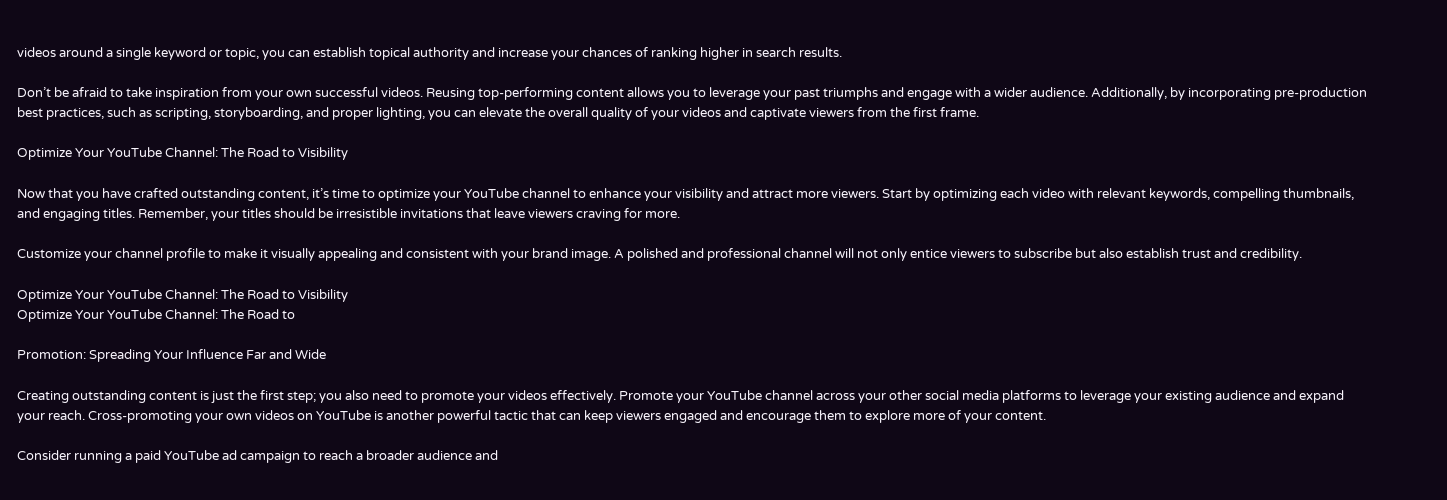videos around a single keyword or topic, you can establish topical authority and increase your chances of ranking higher in search results.

Don’t be afraid to take inspiration from your own successful videos. Reusing top-performing content allows you to leverage your past triumphs and engage with a wider audience. Additionally, by incorporating pre-production best practices, such as scripting, storyboarding, and proper lighting, you can elevate the overall quality of your videos and captivate viewers from the first frame.

Optimize Your YouTube Channel: The Road to Visibility

Now that you have crafted outstanding content, it’s time to optimize your YouTube channel to enhance your visibility and attract more viewers. Start by optimizing each video with relevant keywords, compelling thumbnails, and engaging titles. Remember, your titles should be irresistible invitations that leave viewers craving for more.

Customize your channel profile to make it visually appealing and consistent with your brand image. A polished and professional channel will not only entice viewers to subscribe but also establish trust and credibility.

Optimize Your YouTube Channel: The Road to Visibility
Optimize Your YouTube Channel: The Road to

Promotion: Spreading Your Influence Far and Wide

Creating outstanding content is just the first step; you also need to promote your videos effectively. Promote your YouTube channel across your other social media platforms to leverage your existing audience and expand your reach. Cross-promoting your own videos on YouTube is another powerful tactic that can keep viewers engaged and encourage them to explore more of your content.

Consider running a paid YouTube ad campaign to reach a broader audience and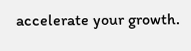accelerate your growth.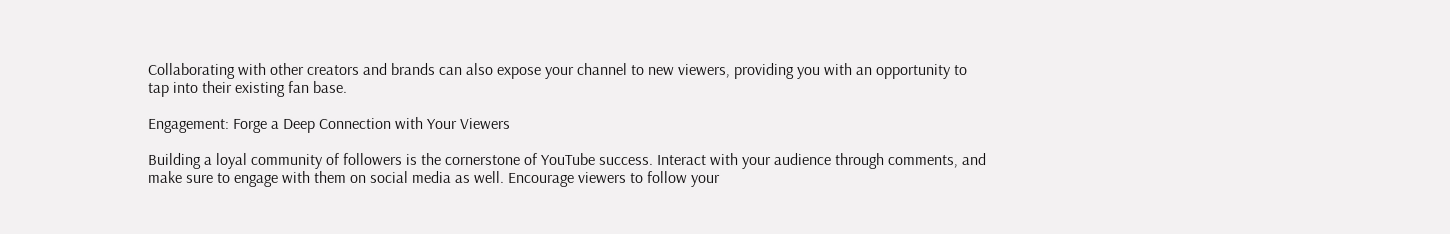Collaborating with other creators and brands can also expose your channel to new viewers, providing you with an opportunity to tap into their existing fan base.

Engagement: Forge a Deep Connection with Your Viewers

Building a loyal community of followers is the cornerstone of YouTube success. Interact with your audience through comments, and make sure to engage with them on social media as well. Encourage viewers to follow your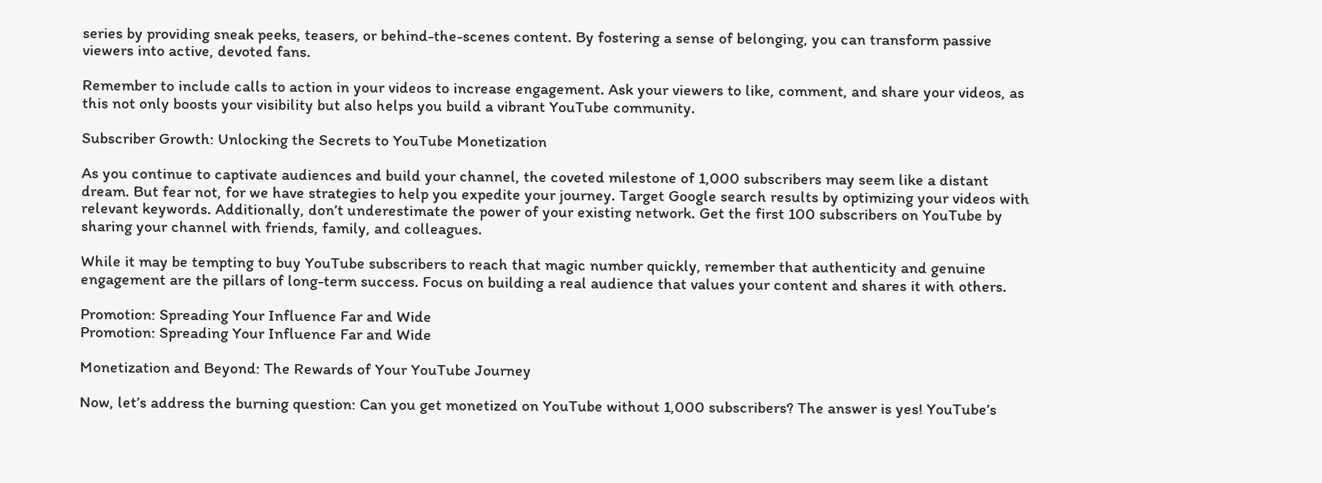series by providing sneak peeks, teasers, or behind-the-scenes content. By fostering a sense of belonging, you can transform passive viewers into active, devoted fans.

Remember to include calls to action in your videos to increase engagement. Ask your viewers to like, comment, and share your videos, as this not only boosts your visibility but also helps you build a vibrant YouTube community.

Subscriber Growth: Unlocking the Secrets to YouTube Monetization

As you continue to captivate audiences and build your channel, the coveted milestone of 1,000 subscribers may seem like a distant dream. But fear not, for we have strategies to help you expedite your journey. Target Google search results by optimizing your videos with relevant keywords. Additionally, don’t underestimate the power of your existing network. Get the first 100 subscribers on YouTube by sharing your channel with friends, family, and colleagues.

While it may be tempting to buy YouTube subscribers to reach that magic number quickly, remember that authenticity and genuine engagement are the pillars of long-term success. Focus on building a real audience that values your content and shares it with others.

Promotion: Spreading Your Influence Far and Wide
Promotion: Spreading Your Influence Far and Wide

Monetization and Beyond: The Rewards of Your YouTube Journey

Now, let’s address the burning question: Can you get monetized on YouTube without 1,000 subscribers? The answer is yes! YouTube’s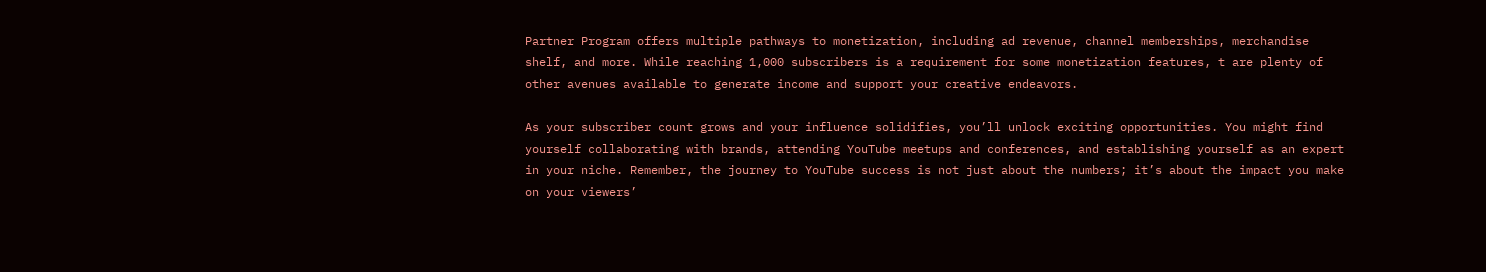Partner Program offers multiple pathways to monetization, including ad revenue, channel memberships, merchandise shelf, and more. While reaching 1,000 subscribers is a requirement for some monetization features, t are plenty of other avenues available to generate income and support your creative endeavors.

As your subscriber count grows and your influence solidifies, you’ll unlock exciting opportunities. You might find yourself collaborating with brands, attending YouTube meetups and conferences, and establishing yourself as an expert in your niche. Remember, the journey to YouTube success is not just about the numbers; it’s about the impact you make on your viewers’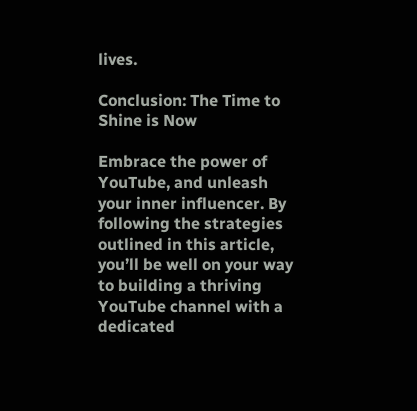lives.

Conclusion: The Time to Shine is Now

Embrace the power of YouTube, and unleash your inner influencer. By following the strategies outlined in this article, you’ll be well on your way to building a thriving YouTube channel with a dedicated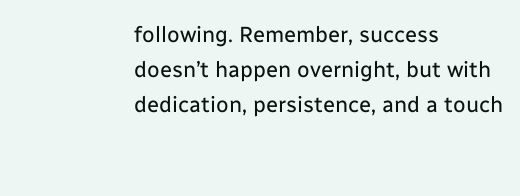following. Remember, success doesn’t happen overnight, but with dedication, persistence, and a touch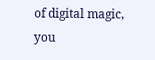of digital magic, you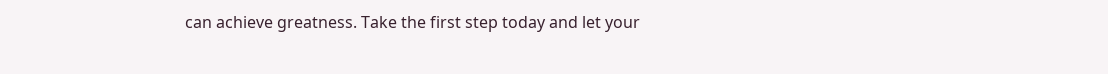can achieve greatness. Take the first step today and let your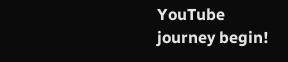YouTube journey begin!